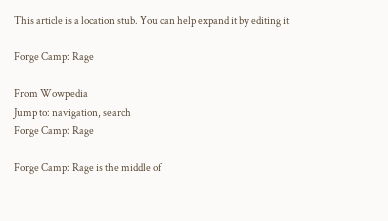This article is a location stub. You can help expand it by editing it

Forge Camp: Rage

From Wowpedia
Jump to: navigation, search
Forge Camp: Rage

Forge Camp: Rage is the middle of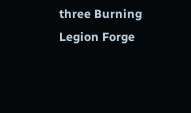three Burning Legion Forge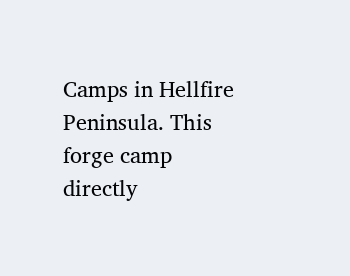Camps in Hellfire Peninsula. This forge camp directly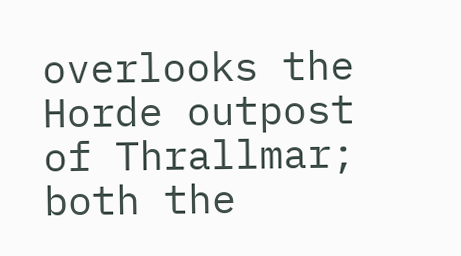overlooks the Horde outpost of Thrallmar; both the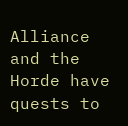Alliance and the Horde have quests to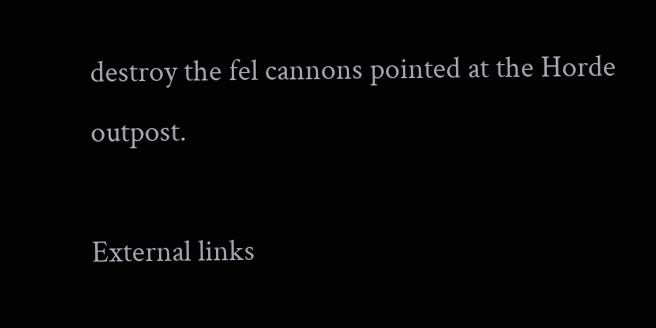destroy the fel cannons pointed at the Horde outpost.

External links